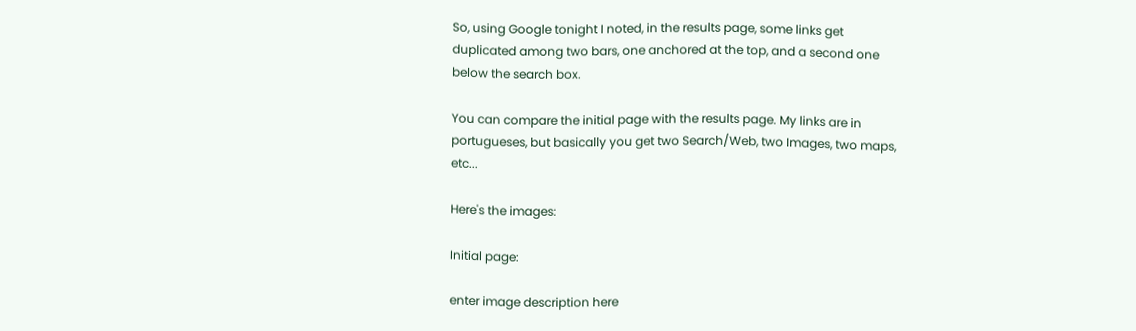So, using Google tonight I noted, in the results page, some links get duplicated among two bars, one anchored at the top, and a second one below the search box.

You can compare the initial page with the results page. My links are in portugueses, but basically you get two Search/Web, two Images, two maps, etc...

Here's the images:

Initial page:

enter image description here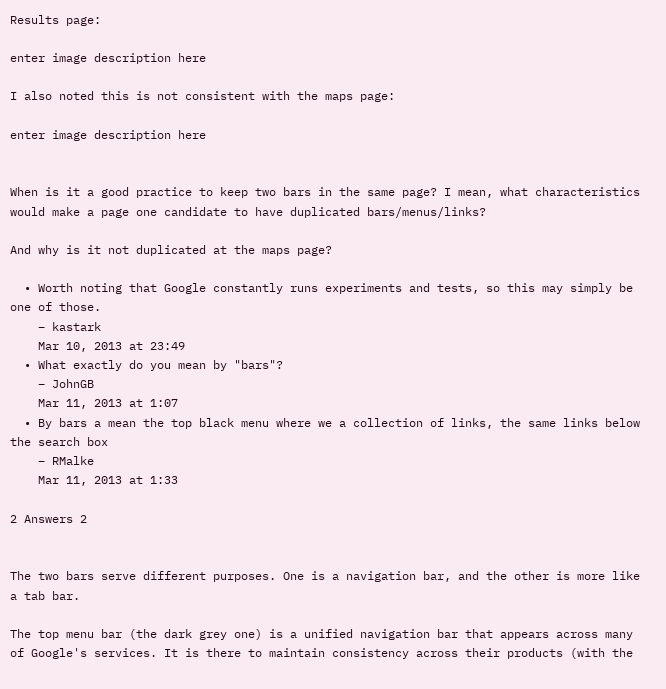Results page:

enter image description here

I also noted this is not consistent with the maps page:

enter image description here


When is it a good practice to keep two bars in the same page? I mean, what characteristics would make a page one candidate to have duplicated bars/menus/links?

And why is it not duplicated at the maps page?

  • Worth noting that Google constantly runs experiments and tests, so this may simply be one of those.
    – kastark
    Mar 10, 2013 at 23:49
  • What exactly do you mean by "bars"?
    – JohnGB
    Mar 11, 2013 at 1:07
  • By bars a mean the top black menu where we a collection of links, the same links below the search box
    – RMalke
    Mar 11, 2013 at 1:33

2 Answers 2


The two bars serve different purposes. One is a navigation bar, and the other is more like a tab bar.

The top menu bar (the dark grey one) is a unified navigation bar that appears across many of Google's services. It is there to maintain consistency across their products (with the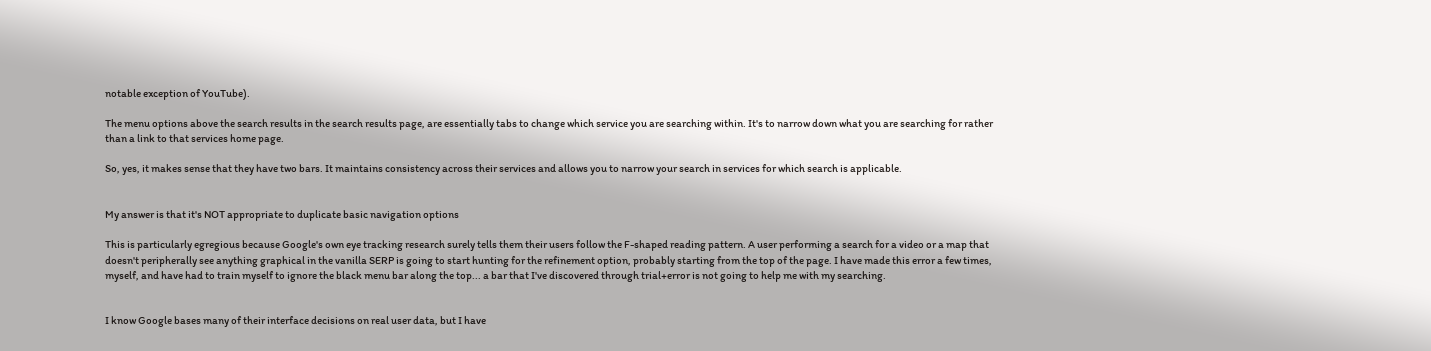notable exception of YouTube).

The menu options above the search results in the search results page, are essentially tabs to change which service you are searching within. It's to narrow down what you are searching for rather than a link to that services home page.

So, yes, it makes sense that they have two bars. It maintains consistency across their services and allows you to narrow your search in services for which search is applicable.


My answer is that it's NOT appropriate to duplicate basic navigation options

This is particularly egregious because Google's own eye tracking research surely tells them their users follow the F-shaped reading pattern. A user performing a search for a video or a map that doesn't peripherally see anything graphical in the vanilla SERP is going to start hunting for the refinement option, probably starting from the top of the page. I have made this error a few times, myself, and have had to train myself to ignore the black menu bar along the top... a bar that I've discovered through trial+error is not going to help me with my searching.


I know Google bases many of their interface decisions on real user data, but I have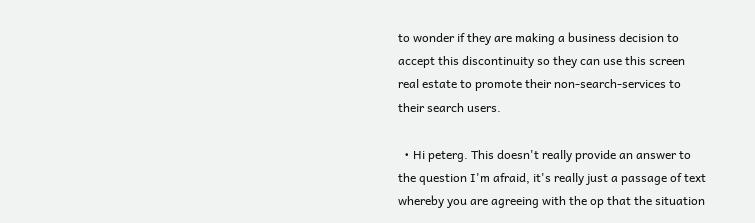to wonder if they are making a business decision to accept this discontinuity so they can use this screen real estate to promote their non-search-services to their search users.

  • Hi peterg. This doesn't really provide an answer to the question I'm afraid, it's really just a passage of text whereby you are agreeing with the op that the situation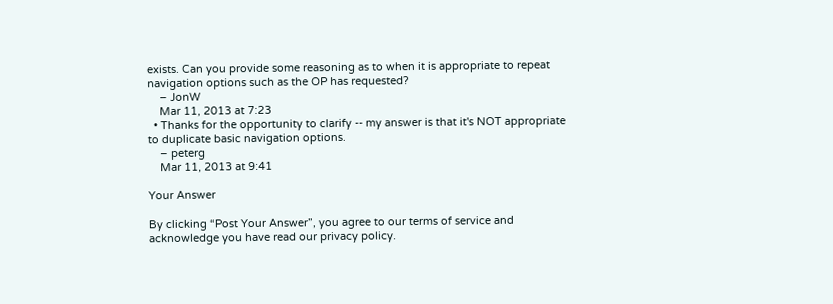exists. Can you provide some reasoning as to when it is appropriate to repeat navigation options such as the OP has requested?
    – JonW
    Mar 11, 2013 at 7:23
  • Thanks for the opportunity to clarify -- my answer is that it's NOT appropriate to duplicate basic navigation options.
    – peterg
    Mar 11, 2013 at 9:41

Your Answer

By clicking “Post Your Answer”, you agree to our terms of service and acknowledge you have read our privacy policy.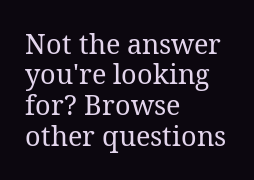Not the answer you're looking for? Browse other questions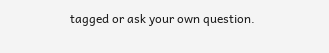tagged or ask your own question.